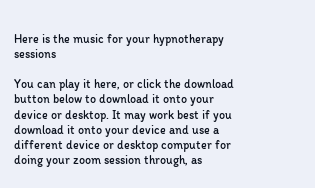Here is the music for your hypnotherapy sessions

You can play it here, or click the download button below to download it onto your device or desktop. It may work best if you download it onto your device and use a different device or desktop computer for doing your zoom session through, as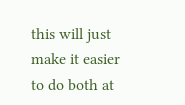this will just make it easier to do both at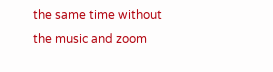the same time without the music and zoom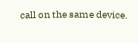call on the same device.